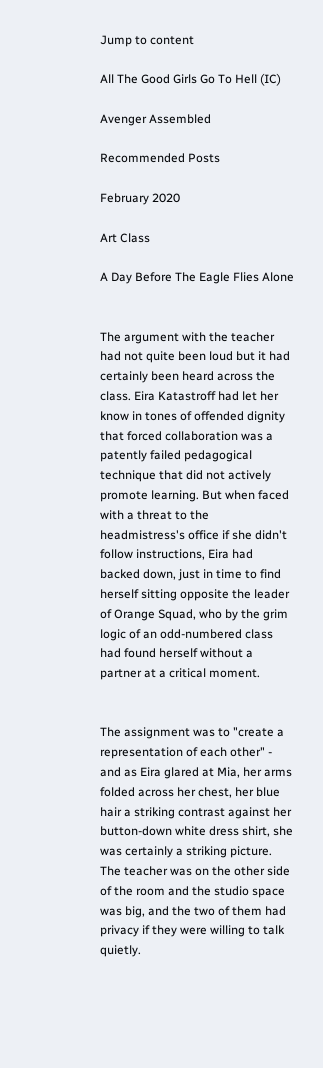Jump to content

All The Good Girls Go To Hell (IC)

Avenger Assembled

Recommended Posts

February 2020

Art Class

A Day Before The Eagle Flies Alone


The argument with the teacher had not quite been loud but it had certainly been heard across the class. Eira Katastroff had let her know in tones of offended dignity that forced collaboration was a patently failed pedagogical technique that did not actively promote learning. But when faced with a threat to the headmistress's office if she didn't follow instructions, Eira had backed down, just in time to find herself sitting opposite the leader of Orange Squad, who by the grim logic of an odd-numbered class had found herself without a partner at a critical moment.


The assignment was to "create a representation of each other" - and as Eira glared at Mia, her arms folded across her chest, her blue hair a striking contrast against her button-down white dress shirt, she was certainly a striking picture. The teacher was on the other side of the room and the studio space was big, and the two of them had privacy if they were willing to talk quietly.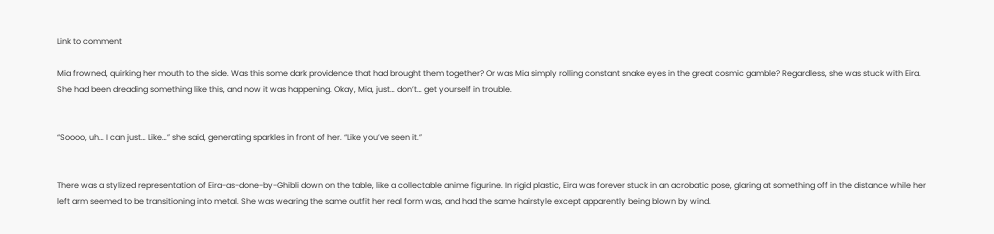Link to comment

Mia frowned, quirking her mouth to the side. Was this some dark providence that had brought them together? Or was Mia simply rolling constant snake eyes in the great cosmic gamble? Regardless, she was stuck with Eira. She had been dreading something like this, and now it was happening. Okay, Mia, just… don’t… get yourself in trouble.


“Soooo, uh… I can just… Like…” she said, generating sparkles in front of her. “Like you’ve seen it.”


There was a stylized representation of Eira-as-done-by-Ghibli down on the table, like a collectable anime figurine. In rigid plastic, Eira was forever stuck in an acrobatic pose, glaring at something off in the distance while her left arm seemed to be transitioning into metal. She was wearing the same outfit her real form was, and had the same hairstyle except apparently being blown by wind.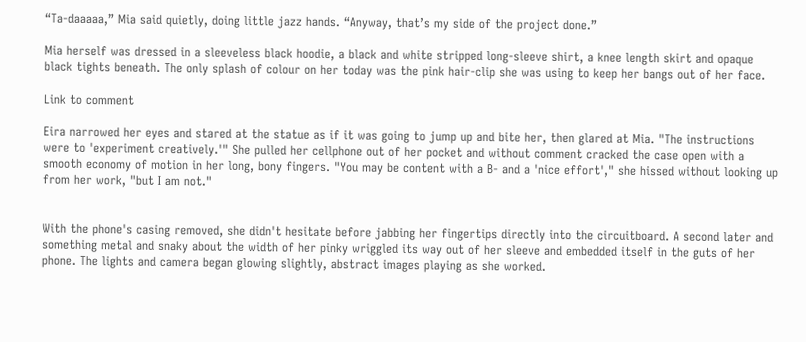“Ta-daaaaa,” Mia said quietly, doing little jazz hands. “Anyway, that’s my side of the project done.”

Mia herself was dressed in a sleeveless black hoodie, a black and white stripped long-sleeve shirt, a knee length skirt and opaque black tights beneath. The only splash of colour on her today was the pink hair-clip she was using to keep her bangs out of her face.

Link to comment

Eira narrowed her eyes and stared at the statue as if it was going to jump up and bite her, then glared at Mia. "The instructions were to 'experiment creatively.'" She pulled her cellphone out of her pocket and without comment cracked the case open with a smooth economy of motion in her long, bony fingers. "You may be content with a B- and a 'nice effort'," she hissed without looking up from her work, "but I am not."


With the phone's casing removed, she didn't hesitate before jabbing her fingertips directly into the circuitboard. A second later and something metal and snaky about the width of her pinky wriggled its way out of her sleeve and embedded itself in the guts of her phone. The lights and camera began glowing slightly, abstract images playing as she worked.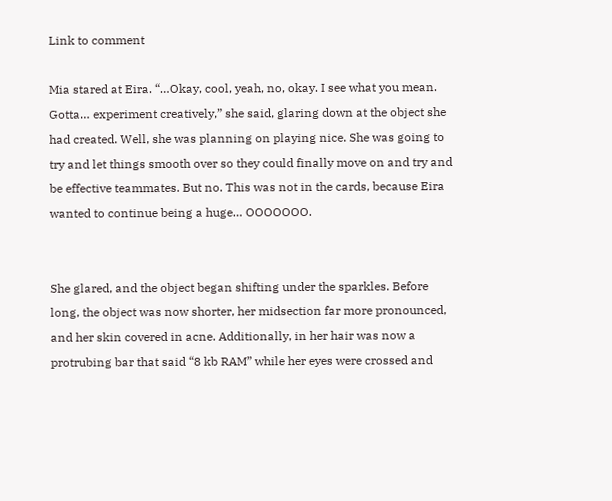Link to comment

Mia stared at Eira. “…Okay, cool, yeah, no, okay. I see what you mean. Gotta… experiment creatively,” she said, glaring down at the object she had created. Well, she was planning on playing nice. She was going to try and let things smooth over so they could finally move on and try and be effective teammates. But no. This was not in the cards, because Eira wanted to continue being a huge… OOOOOOO.


She glared, and the object began shifting under the sparkles. Before long, the object was now shorter, her midsection far more pronounced, and her skin covered in acne. Additionally, in her hair was now a protrubing bar that said “8 kb RAM” while her eyes were crossed and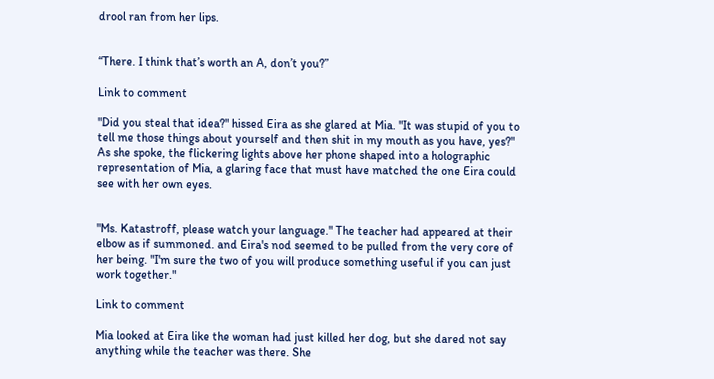drool ran from her lips.


“There. I think that’s worth an A, don’t you?”

Link to comment

"Did you steal that idea?" hissed Eira as she glared at Mia. "It was stupid of you to tell me those things about yourself and then shit in my mouth as you have, yes?" As she spoke, the flickering lights above her phone shaped into a holographic representation of Mia, a glaring face that must have matched the one Eira could see with her own eyes.


"Ms. Katastroff, please watch your language." The teacher had appeared at their elbow as if summoned. and Eira's nod seemed to be pulled from the very core of her being. "I'm sure the two of you will produce something useful if you can just work together."

Link to comment

Mia looked at Eira like the woman had just killed her dog, but she dared not say anything while the teacher was there. She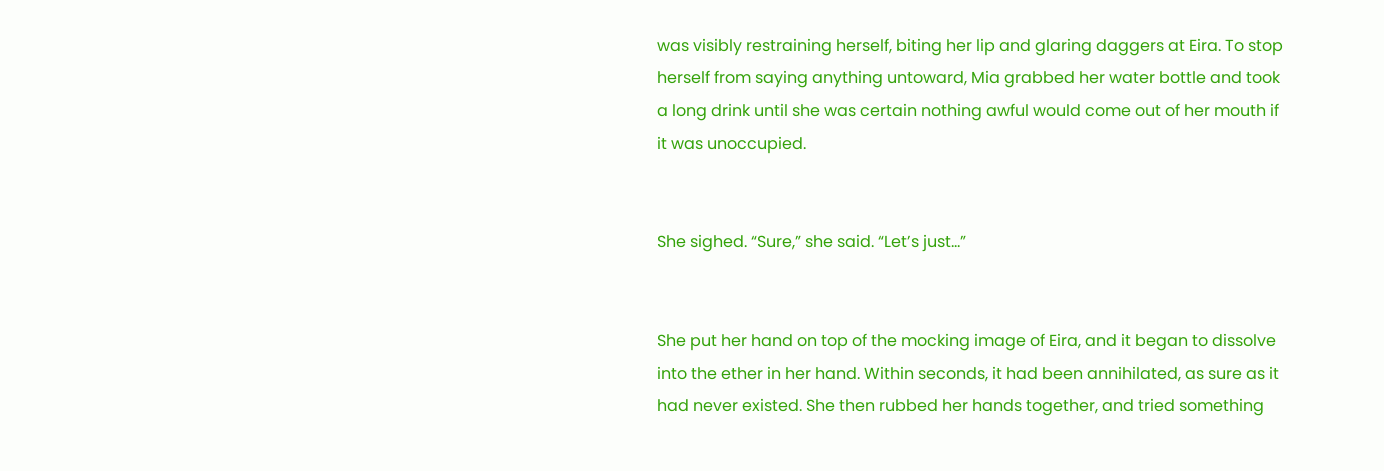was visibly restraining herself, biting her lip and glaring daggers at Eira. To stop herself from saying anything untoward, Mia grabbed her water bottle and took a long drink until she was certain nothing awful would come out of her mouth if it was unoccupied.


She sighed. “Sure,” she said. “Let’s just…”


She put her hand on top of the mocking image of Eira, and it began to dissolve into the ether in her hand. Within seconds, it had been annihilated, as sure as it had never existed. She then rubbed her hands together, and tried something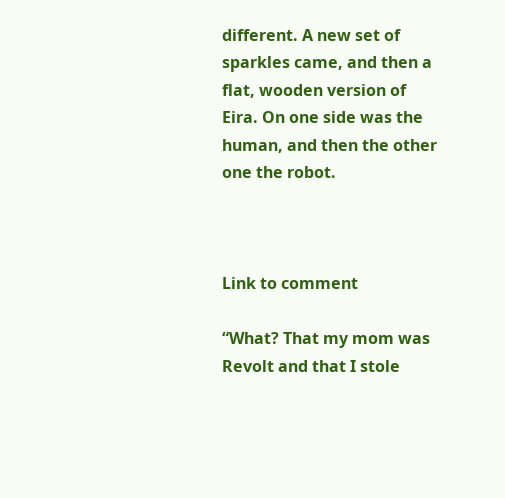different. A new set of sparkles came, and then a flat, wooden version of Eira. On one side was the human, and then the other one the robot.



Link to comment

“What? That my mom was Revolt and that I stole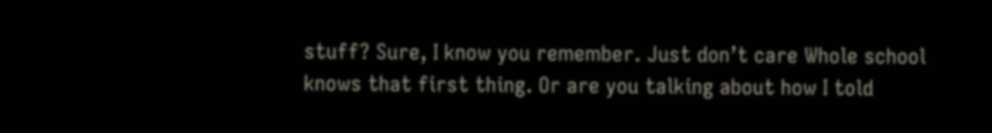stuff? Sure, I know you remember. Just don’t care Whole school knows that first thing. Or are you talking about how I told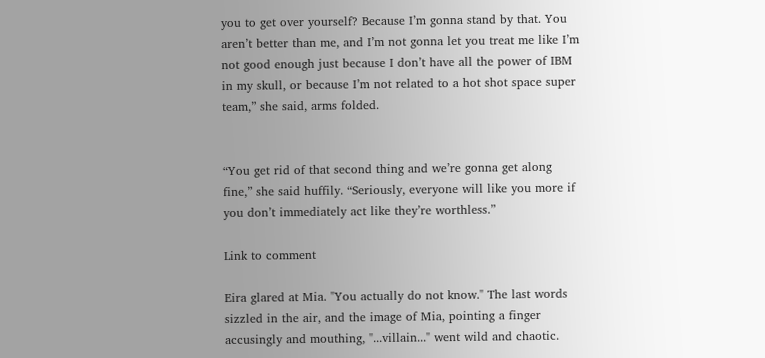you to get over yourself? Because I’m gonna stand by that. You aren’t better than me, and I’m not gonna let you treat me like I’m not good enough just because I don’t have all the power of IBM in my skull, or because I’m not related to a hot shot space super team,” she said, arms folded.


“You get rid of that second thing and we’re gonna get along fine,” she said huffily. “Seriously, everyone will like you more if you don’t immediately act like they’re worthless.”

Link to comment

Eira glared at Mia. "You actually do not know." The last words sizzled in the air, and the image of Mia, pointing a finger accusingly and mouthing, "...villain..." went wild and chaotic.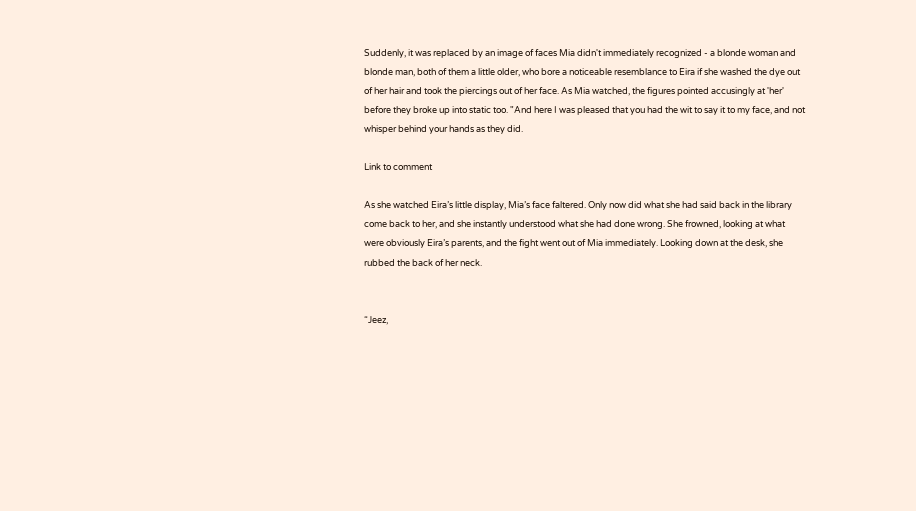Suddenly, it was replaced by an image of faces Mia didn't immediately recognized - a blonde woman and blonde man, both of them a little older, who bore a noticeable resemblance to Eira if she washed the dye out of her hair and took the piercings out of her face. As Mia watched, the figures pointed accusingly at 'her' before they broke up into static too. "And here I was pleased that you had the wit to say it to my face, and not whisper behind your hands as they did.

Link to comment

As she watched Eira’s little display, Mia’s face faltered. Only now did what she had said back in the library come back to her, and she instantly understood what she had done wrong. She frowned, looking at what were obviously Eira’s parents, and the fight went out of Mia immediately. Looking down at the desk, she rubbed the back of her neck.


“Jeez,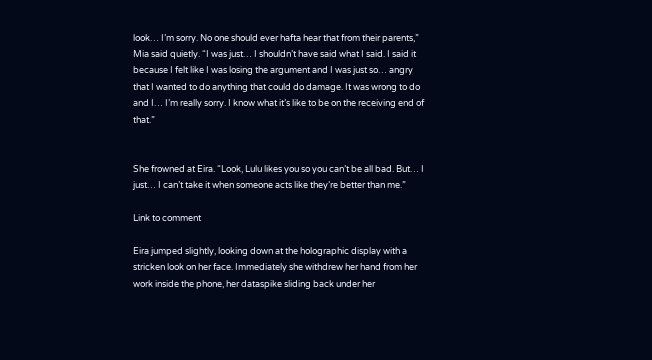look… I’m sorry. No one should ever hafta hear that from their parents,” Mia said quietly. “I was just… I shouldn’t have said what I said. I said it because I felt like I was losing the argument and I was just so… angry that I wanted to do anything that could do damage. It was wrong to do and I… I’m really sorry. I know what it’s like to be on the receiving end of that.”


She frowned at Eira. “Look, Lulu likes you so you can’t be all bad. But… I just… I can’t take it when someone acts like they’re better than me.”

Link to comment

Eira jumped slightly, looking down at the holographic display with a stricken look on her face. Immediately she withdrew her hand from her work inside the phone, her dataspike sliding back under her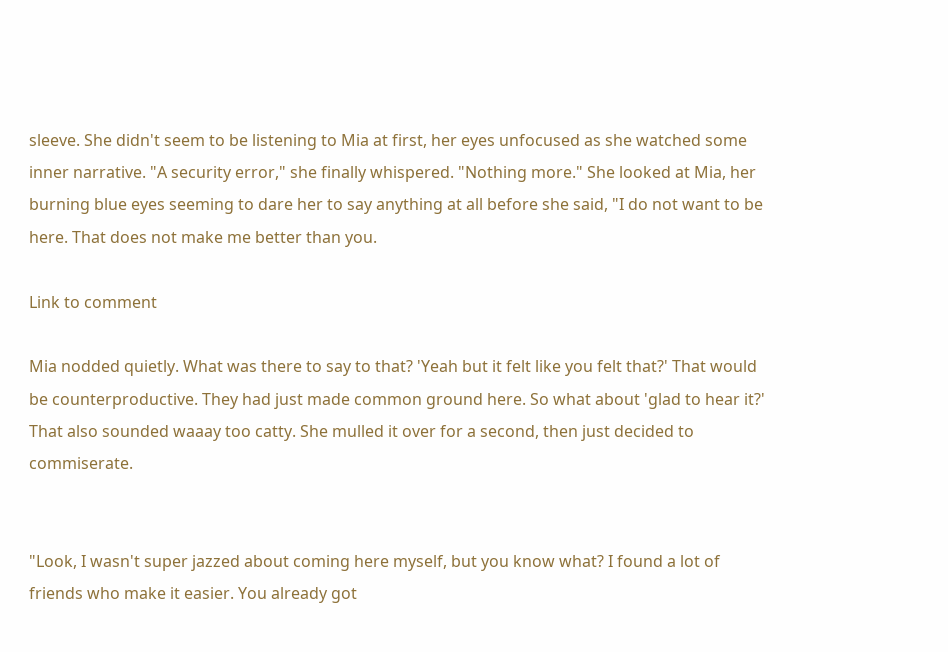sleeve. She didn't seem to be listening to Mia at first, her eyes unfocused as she watched some inner narrative. "A security error," she finally whispered. "Nothing more." She looked at Mia, her burning blue eyes seeming to dare her to say anything at all before she said, "I do not want to be here. That does not make me better than you.

Link to comment

Mia nodded quietly. What was there to say to that? 'Yeah but it felt like you felt that?' That would be counterproductive. They had just made common ground here. So what about 'glad to hear it?' That also sounded waaay too catty. She mulled it over for a second, then just decided to commiserate.


"Look, I wasn't super jazzed about coming here myself, but you know what? I found a lot of friends who make it easier. You already got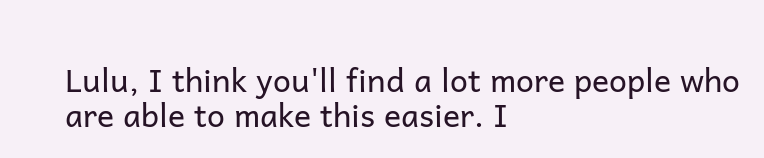Lulu, I think you'll find a lot more people who are able to make this easier. I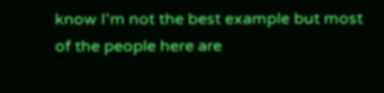know I'm not the best example but most of the people here are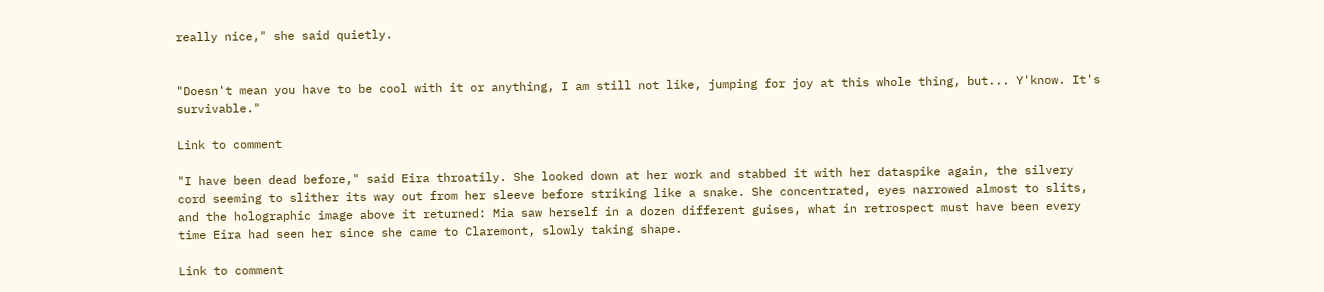really nice," she said quietly.


"Doesn't mean you have to be cool with it or anything, I am still not like, jumping for joy at this whole thing, but... Y'know. It's survivable."

Link to comment

"I have been dead before," said Eira throatily. She looked down at her work and stabbed it with her dataspike again, the silvery cord seeming to slither its way out from her sleeve before striking like a snake. She concentrated, eyes narrowed almost to slits, and the holographic image above it returned: Mia saw herself in a dozen different guises, what in retrospect must have been every time Eira had seen her since she came to Claremont, slowly taking shape.

Link to comment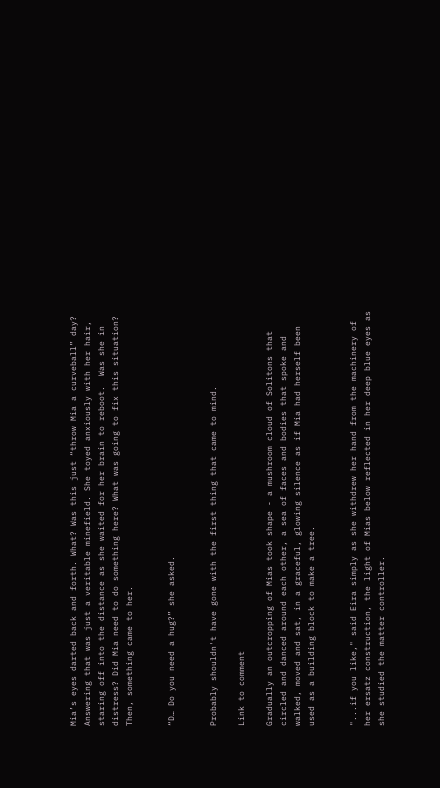Mia’s eyes darted back and forth. What? Was this just “throw Mia a curveball” day? Answering that was just a veritable minefield. She toyed anxiously with her hair, staring off into the distance as she waited for her brain to reboot.  Was she in distress? Did Mia need to do something here? What was going to fix this situation? Then, something came to her.


“D… Do you need a hug?” she asked.


Probably shouldn't have gone with the first thing that came to mind.

Link to comment

Gradually an outcropping of Mias took shape - a mushroom cloud of Solitons that circled and danced around each other, a sea of faces and bodies that spoke and walked, moved and sat, in a graceful, glowing silence as if Mia had herself been used as a building block to make a tree.


"...if you like," said Eira simply as she withdrew her hand from the machinery of her ersatz construction, the light of Mias below reflected in her deep blue eyes as she studied the matter controller.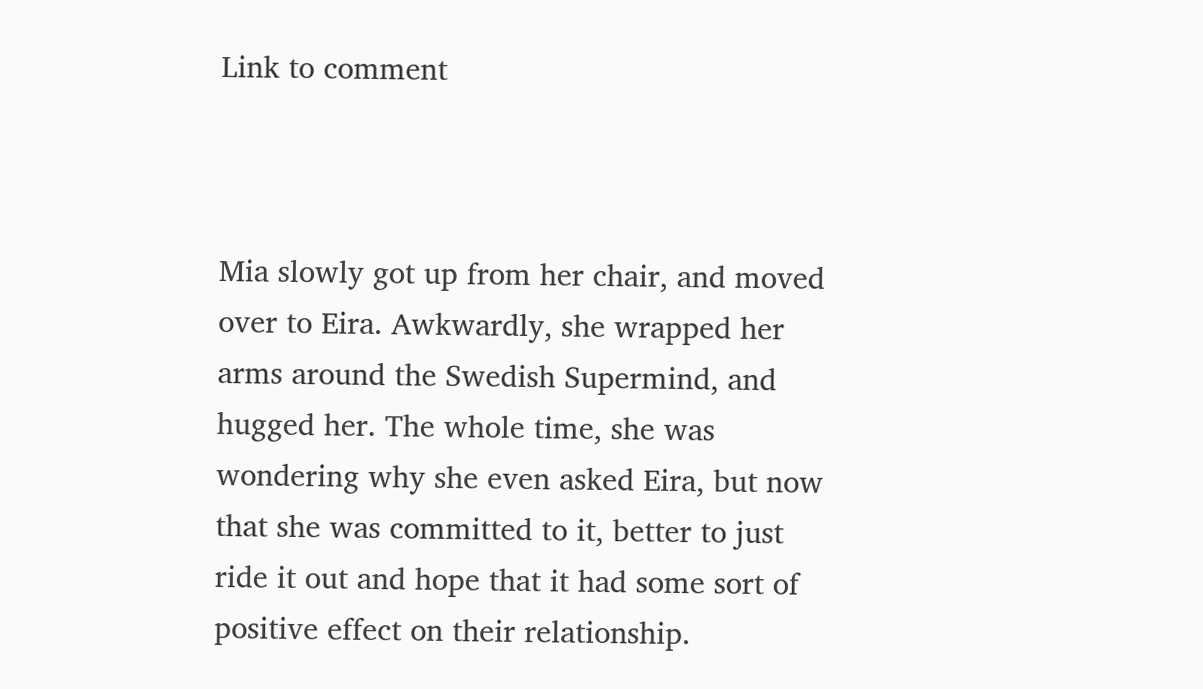Link to comment



Mia slowly got up from her chair, and moved over to Eira. Awkwardly, she wrapped her arms around the Swedish Supermind, and hugged her. The whole time, she was wondering why she even asked Eira, but now that she was committed to it, better to just ride it out and hope that it had some sort of positive effect on their relationship.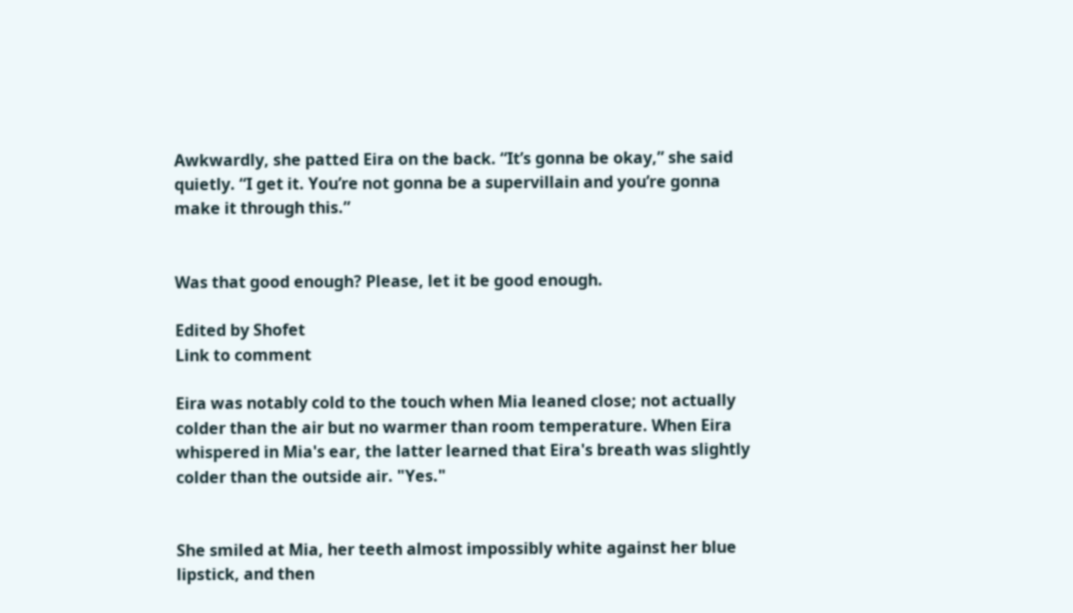Awkwardly, she patted Eira on the back. “It’s gonna be okay,” she said quietly. “I get it. You’re not gonna be a supervillain and you’re gonna make it through this.”


Was that good enough? Please, let it be good enough.

Edited by Shofet
Link to comment

Eira was notably cold to the touch when Mia leaned close; not actually colder than the air but no warmer than room temperature. When Eira whispered in Mia's ear, the latter learned that Eira's breath was slightly colder than the outside air. "Yes."


She smiled at Mia, her teeth almost impossibly white against her blue lipstick, and then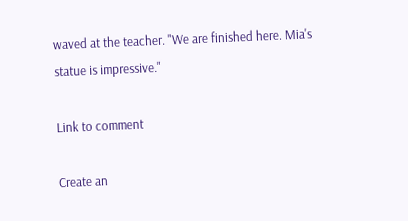waved at the teacher. "We are finished here. Mia's statue is impressive."

Link to comment

Create an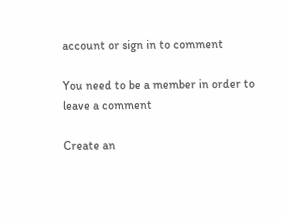account or sign in to comment

You need to be a member in order to leave a comment

Create an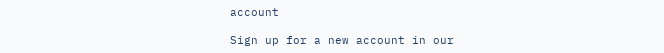account

Sign up for a new account in our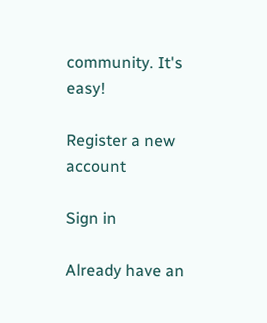community. It's easy!

Register a new account

Sign in

Already have an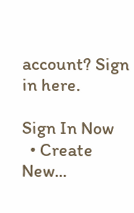account? Sign in here.

Sign In Now
  • Create New...